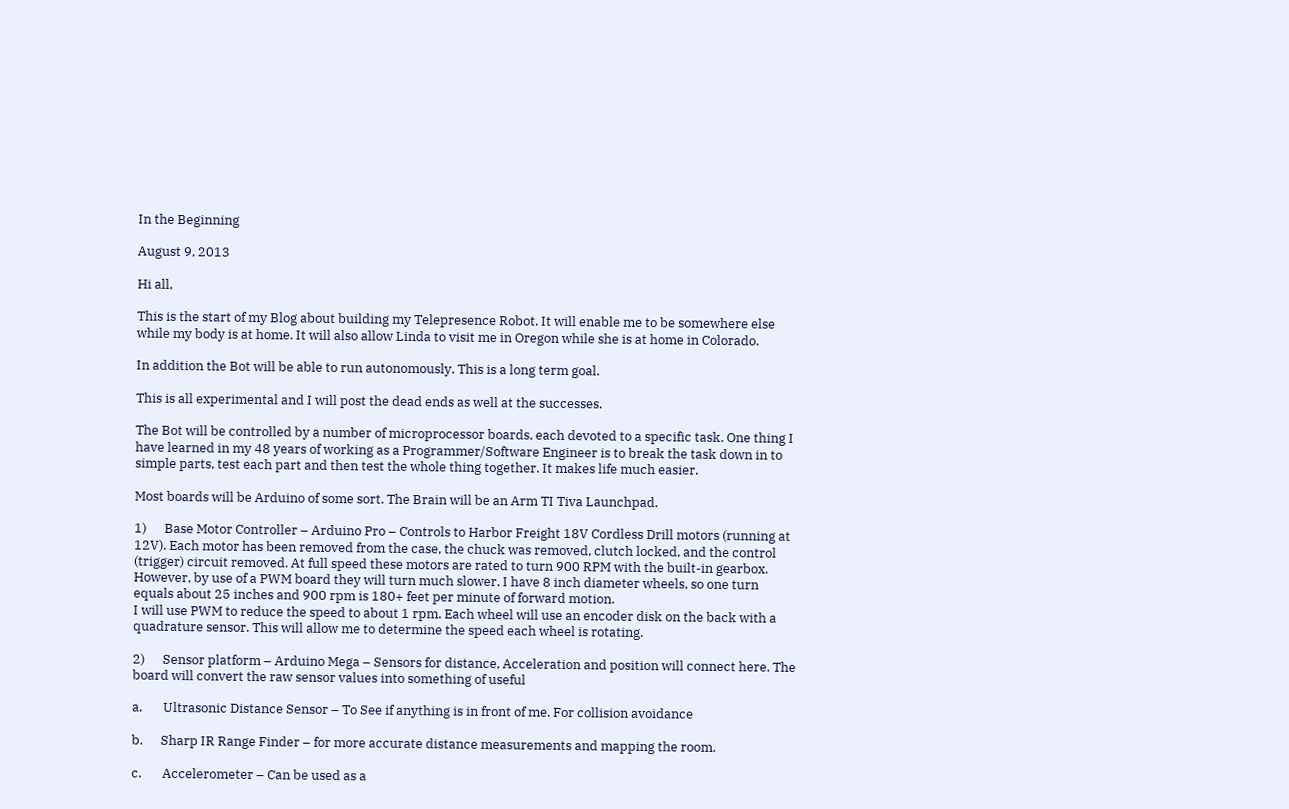In the Beginning

August 9, 2013

Hi all,

This is the start of my Blog about building my Telepresence Robot. It will enable me to be somewhere else while my body is at home. It will also allow Linda to visit me in Oregon while she is at home in Colorado.

In addition the Bot will be able to run autonomously. This is a long term goal.

This is all experimental and I will post the dead ends as well at the successes.

The Bot will be controlled by a number of microprocessor boards, each devoted to a specific task. One thing I have learned in my 48 years of working as a Programmer/Software Engineer is to break the task down in to simple parts, test each part and then test the whole thing together. It makes life much easier.

Most boards will be Arduino of some sort. The Brain will be an Arm TI Tiva Launchpad.

1)      Base Motor Controller – Arduino Pro – Controls to Harbor Freight 18V Cordless Drill motors (running at 12V). Each motor has been removed from the case, the chuck was removed, clutch locked, and the control (trigger) circuit removed. At full speed these motors are rated to turn 900 RPM with the built-in gearbox. However, by use of a PWM board they will turn much slower. I have 8 inch diameter wheels, so one turn equals about 25 inches and 900 rpm is 180+ feet per minute of forward motion.
I will use PWM to reduce the speed to about 1 rpm. Each wheel will use an encoder disk on the back with a quadrature sensor. This will allow me to determine the speed each wheel is rotating.

2)      Sensor platform – Arduino Mega – Sensors for distance, Acceleration and position will connect here. The board will convert the raw sensor values into something of useful

a.       Ultrasonic Distance Sensor – To See if anything is in front of me. For collision avoidance

b.      Sharp IR Range Finder – for more accurate distance measurements and mapping the room.

c.       Accelerometer – Can be used as a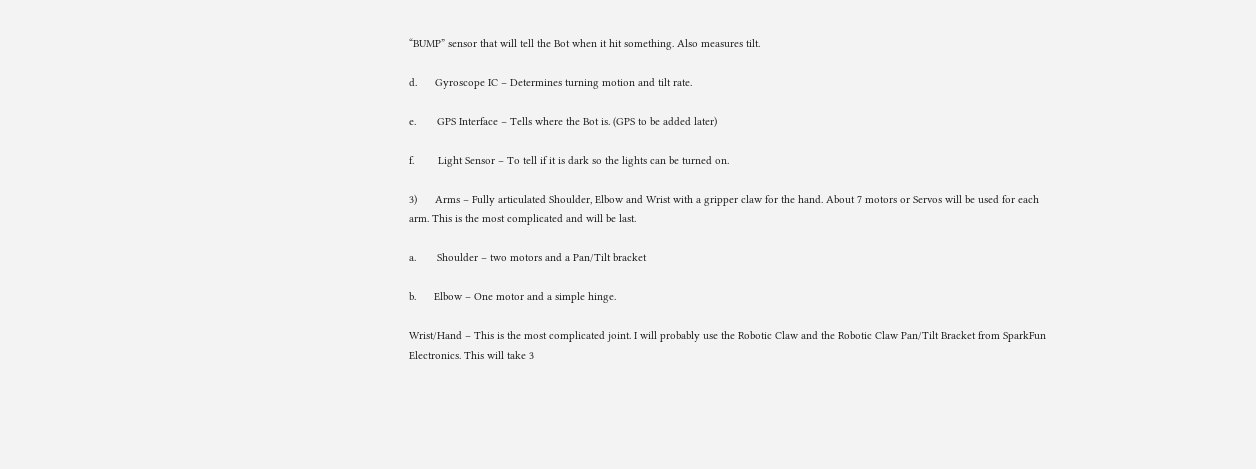“BUMP” sensor that will tell the Bot when it hit something. Also measures tilt.

d.      Gyroscope IC – Determines turning motion and tilt rate.

e.       GPS Interface – Tells where the Bot is. (GPS to be added later)

f.        Light Sensor – To tell if it is dark so the lights can be turned on.

3)      Arms – Fully articulated Shoulder, Elbow and Wrist with a gripper claw for the hand. About 7 motors or Servos will be used for each arm. This is the most complicated and will be last.

a.       Shoulder – two motors and a Pan/Tilt bracket

b.      Elbow – One motor and a simple hinge.

Wrist/Hand – This is the most complicated joint. I will probably use the Robotic Claw and the Robotic Claw Pan/Tilt Bracket from SparkFun Electronics. This will take 3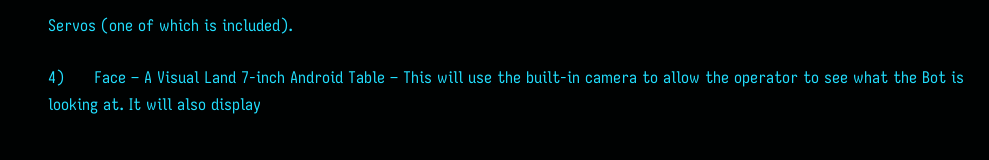Servos (one of which is included).

4)      Face – A Visual Land 7-inch Android Table – This will use the built-in camera to allow the operator to see what the Bot is looking at. It will also display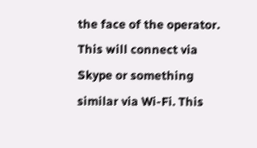the face of the operator. This will connect via Skype or something similar via Wi-Fi. This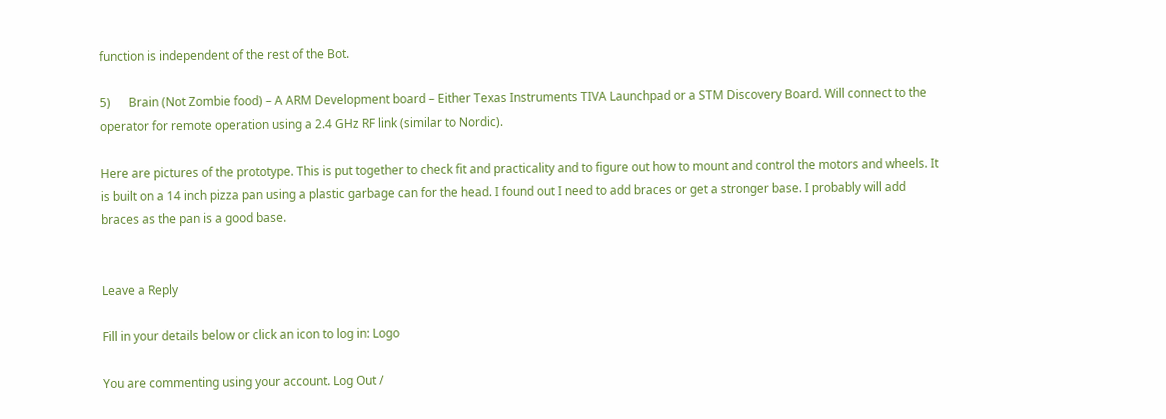function is independent of the rest of the Bot.

5)      Brain (Not Zombie food) – A ARM Development board – Either Texas Instruments TIVA Launchpad or a STM Discovery Board. Will connect to the operator for remote operation using a 2.4 GHz RF link (similar to Nordic).

Here are pictures of the prototype. This is put together to check fit and practicality and to figure out how to mount and control the motors and wheels. It is built on a 14 inch pizza pan using a plastic garbage can for the head. I found out I need to add braces or get a stronger base. I probably will add braces as the pan is a good base.


Leave a Reply

Fill in your details below or click an icon to log in: Logo

You are commenting using your account. Log Out /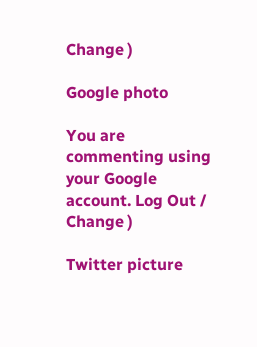Change )

Google photo

You are commenting using your Google account. Log Out /  Change )

Twitter picture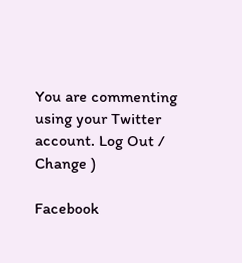You are commenting using your Twitter account. Log Out /  Change )

Facebook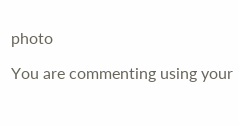photo

You are commenting using your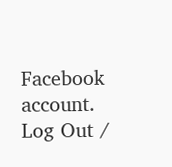Facebook account. Log Out /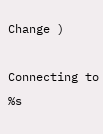Change )

Connecting to %s